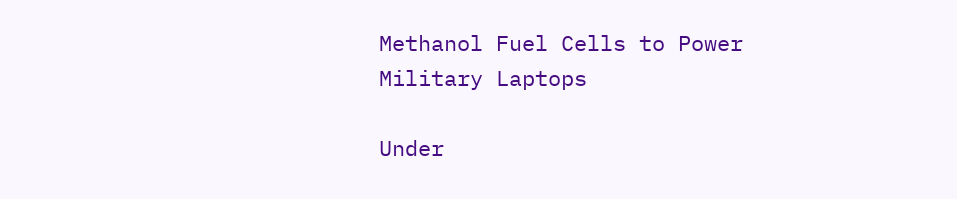Methanol Fuel Cells to Power Military Laptops

Under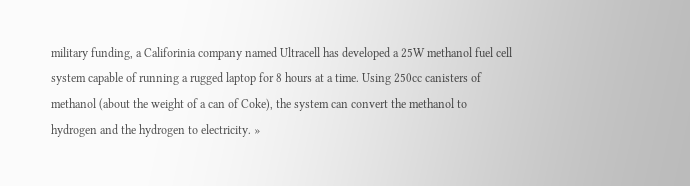military funding, a Califorinia company named Ultracell has developed a 25W methanol fuel cell system capable of running a rugged laptop for 8 hours at a time. Using 250cc canisters of methanol (about the weight of a can of Coke), the system can convert the methanol to hydrogen and the hydrogen to electricity. »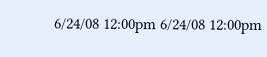6/24/08 12:00pm 6/24/08 12:00pm